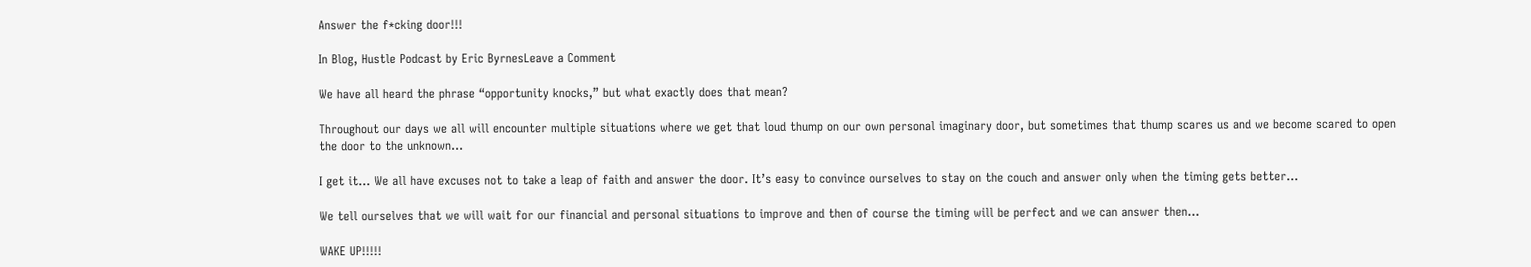Answer the f*cking door!!!

In Blog, Hustle Podcast by Eric ByrnesLeave a Comment

We have all heard the phrase “opportunity knocks,” but what exactly does that mean?

Throughout our days we all will encounter multiple situations where we get that loud thump on our own personal imaginary door, but sometimes that thump scares us and we become scared to open the door to the unknown…

I get it… We all have excuses not to take a leap of faith and answer the door. It’s easy to convince ourselves to stay on the couch and answer only when the timing gets better…

We tell ourselves that we will wait for our financial and personal situations to improve and then of course the timing will be perfect and we can answer then…

WAKE UP!!!!!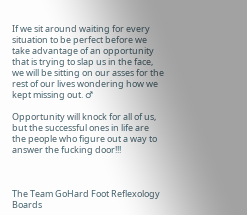If we sit around waiting for every situation to be perfect before we take advantage of an opportunity that is trying to slap us in the face, we will be sitting on our asses for the rest of our lives wondering how we kept missing out. ♂

Opportunity will knock for all of us, but the successful ones in life are the people who figure out a way to answer the fucking door!!!



The Team GoHard Foot Reflexology Boards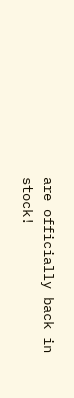are officially back in stock!